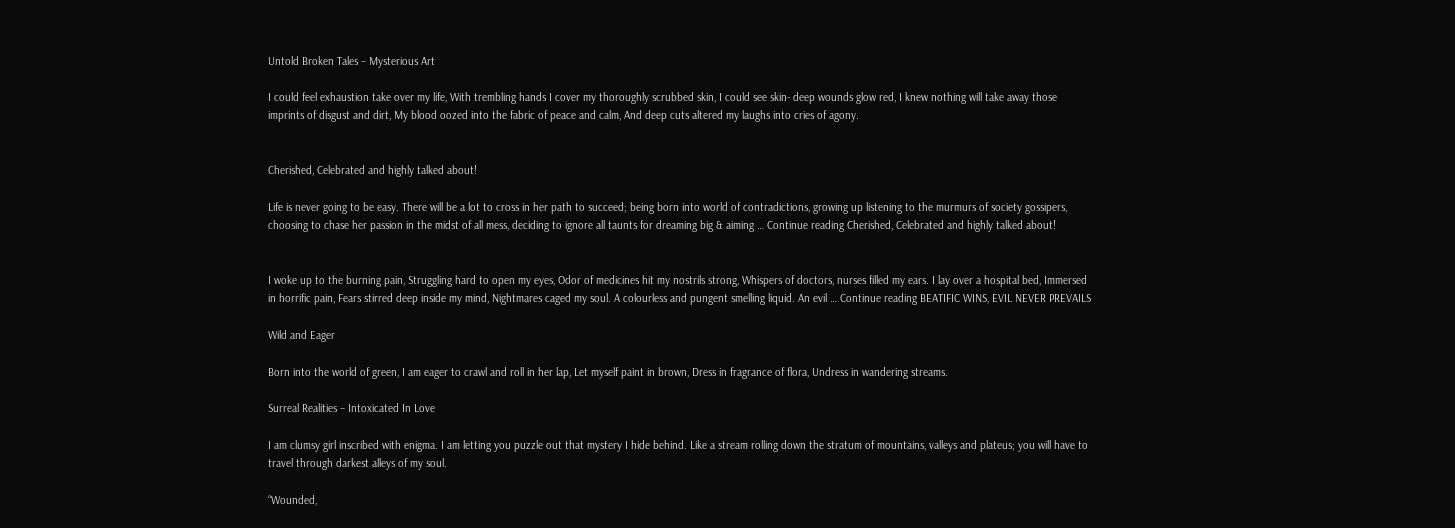Untold Broken Tales – Mysterious Art

I could feel exhaustion take over my life, With trembling hands I cover my thoroughly scrubbed skin, I could see skin- deep wounds glow red, I knew nothing will take away those imprints of disgust and dirt, My blood oozed into the fabric of peace and calm, And deep cuts altered my laughs into cries of agony.


Cherished, Celebrated and highly talked about!

Life is never going to be easy. There will be a lot to cross in her path to succeed; being born into world of contradictions, growing up listening to the murmurs of society gossipers, choosing to chase her passion in the midst of all mess, deciding to ignore all taunts for dreaming big & aiming … Continue reading Cherished, Celebrated and highly talked about!


I woke up to the burning pain, Struggling hard to open my eyes, Odor of medicines hit my nostrils strong, Whispers of doctors, nurses filled my ears. I lay over a hospital bed, Immersed in horrific pain, Fears stirred deep inside my mind, Nightmares caged my soul. A colourless and pungent smelling liquid. An evil … Continue reading BEATIFIC WINS, EVIL NEVER PREVAILS

Wild and Eager

Born into the world of green, I am eager to crawl and roll in her lap, Let myself paint in brown, Dress in fragrance of flora, Undress in wandering streams.

Surreal Realities – Intoxicated In Love

I am clumsy girl inscribed with enigma. I am letting you puzzle out that mystery I hide behind. Like a stream rolling down the stratum of mountains, valleys and plateus; you will have to travel through darkest alleys of my soul.

“Wounded,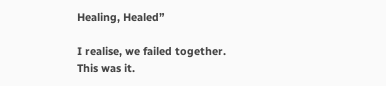Healing, Healed”

I realise, we failed together. This was it.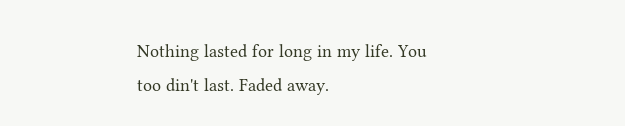Nothing lasted for long in my life. You too din't last. Faded away.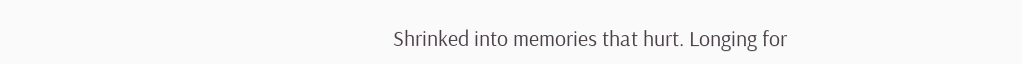Shrinked into memories that hurt. Longing for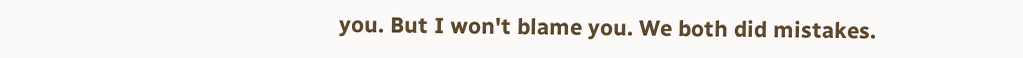you. But I won't blame you. We both did mistakes.